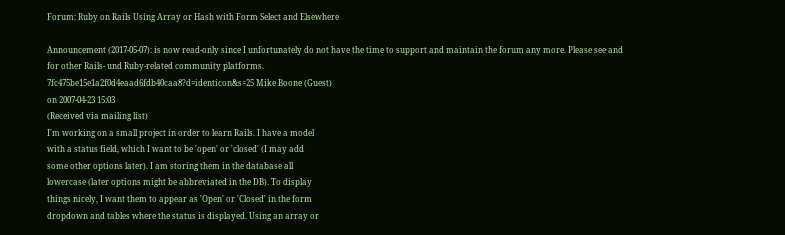Forum: Ruby on Rails Using Array or Hash with Form Select and Elsewhere

Announcement (2017-05-07): is now read-only since I unfortunately do not have the time to support and maintain the forum any more. Please see and for other Rails- und Ruby-related community platforms.
7fc475be15e1a2f0d4eaad6fdb40caa8?d=identicon&s=25 Mike Boone (Guest)
on 2007-04-23 15:03
(Received via mailing list)
I'm working on a small project in order to learn Rails. I have a model
with a status field, which I want to be 'open' or 'closed' (I may add
some other options later). I am storing them in the database all
lowercase (later options might be abbreviated in the DB). To display
things nicely, I want them to appear as 'Open' or 'Closed' in the form
dropdown and tables where the status is displayed. Using an array or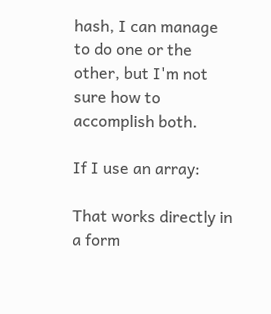hash, I can manage to do one or the other, but I'm not sure how to
accomplish both.

If I use an array:

That works directly in a form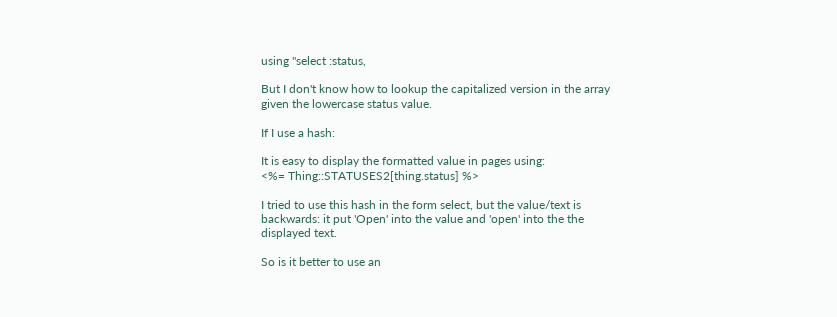using "select :status,

But I don't know how to lookup the capitalized version in the array
given the lowercase status value.

If I use a hash:

It is easy to display the formatted value in pages using:
<%= Thing::STATUSES2[thing.status] %>

I tried to use this hash in the form select, but the value/text is
backwards: it put 'Open' into the value and 'open' into the the
displayed text.

So is it better to use an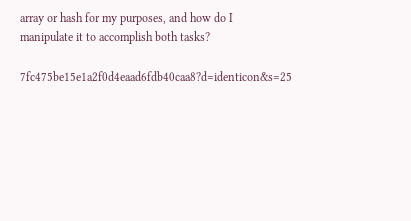array or hash for my purposes, and how do I
manipulate it to accomplish both tasks?

7fc475be15e1a2f0d4eaad6fdb40caa8?d=identicon&s=25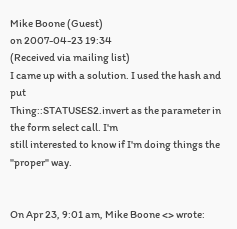Mike Boone (Guest)
on 2007-04-23 19:34
(Received via mailing list)
I came up with a solution. I used the hash and put
Thing::STATUSES2.invert as the parameter in the form select call. I'm
still interested to know if I'm doing things the "proper" way.


On Apr 23, 9:01 am, Mike Boone <> wrote: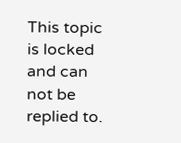This topic is locked and can not be replied to.